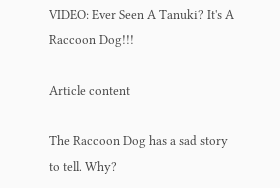VIDEO: Ever Seen A Tanuki? It's A Raccoon Dog!!!

Article content

The Raccoon Dog has a sad story to tell. Why?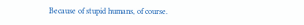Because of stupid humans, of course.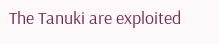The Tanuki are exploited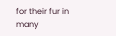for their fur in many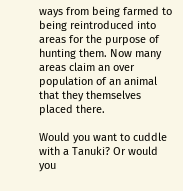ways from being farmed to being reintroduced into areas for the purpose of hunting them. Now many areas claim an over population of an animal that they themselves placed there.

Would you want to cuddle with a Tanuki? Or would you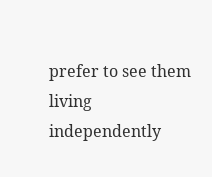prefer to see them living independently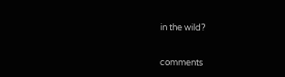in the wild?


comments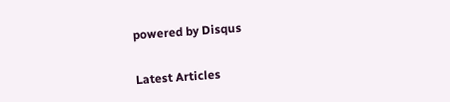powered by Disqus


Latest Articles